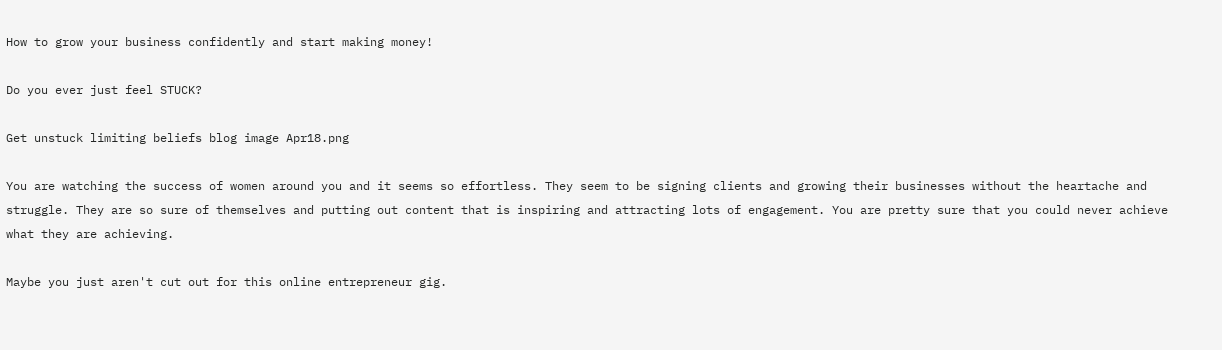How to grow your business confidently and start making money!

Do you ever just feel STUCK?

Get unstuck limiting beliefs blog image Apr18.png

You are watching the success of women around you and it seems so effortless. They seem to be signing clients and growing their businesses without the heartache and struggle. They are so sure of themselves and putting out content that is inspiring and attracting lots of engagement. You are pretty sure that you could never achieve what they are achieving.

Maybe you just aren't cut out for this online entrepreneur gig.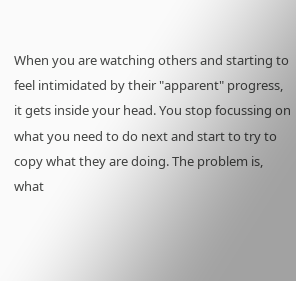When you are watching others and starting to feel intimidated by their "apparent" progress, it gets inside your head. You stop focussing on what you need to do next and start to try to copy what they are doing. The problem is, what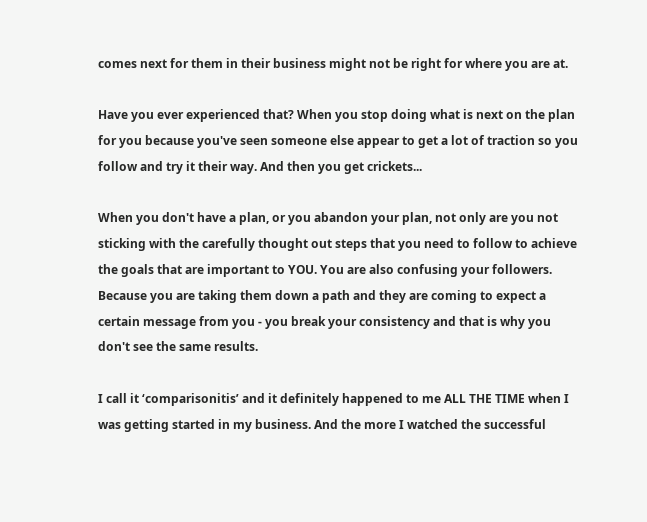comes next for them in their business might not be right for where you are at.

Have you ever experienced that? When you stop doing what is next on the plan for you because you've seen someone else appear to get a lot of traction so you follow and try it their way. And then you get crickets...

When you don't have a plan, or you abandon your plan, not only are you not sticking with the carefully thought out steps that you need to follow to achieve the goals that are important to YOU. You are also confusing your followers. Because you are taking them down a path and they are coming to expect a certain message from you - you break your consistency and that is why you don't see the same results.

I call it ‘comparisonitis’ and it definitely happened to me ALL THE TIME when I was getting started in my business. And the more I watched the successful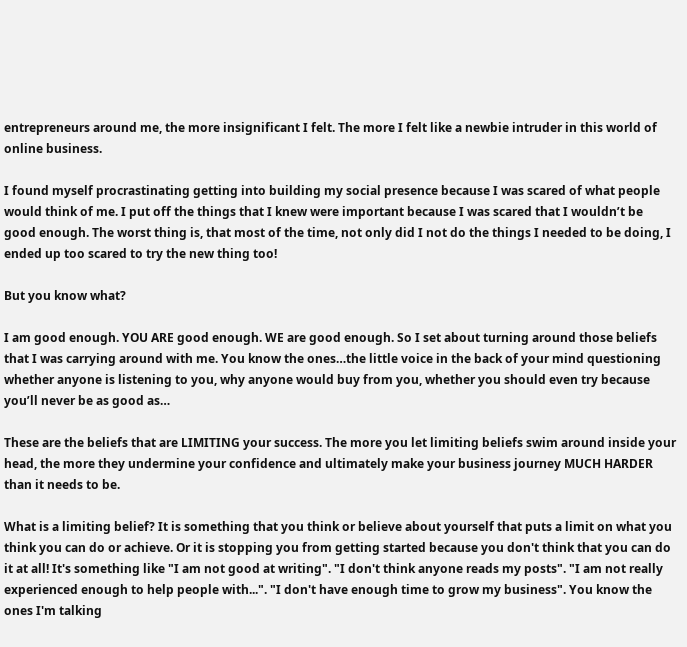entrepreneurs around me, the more insignificant I felt. The more I felt like a newbie intruder in this world of online business.

I found myself procrastinating getting into building my social presence because I was scared of what people would think of me. I put off the things that I knew were important because I was scared that I wouldn’t be good enough. The worst thing is, that most of the time, not only did I not do the things I needed to be doing, I ended up too scared to try the new thing too!

But you know what?

I am good enough. YOU ARE good enough. WE are good enough. So I set about turning around those beliefs that I was carrying around with me. You know the ones…the little voice in the back of your mind questioning whether anyone is listening to you, why anyone would buy from you, whether you should even try because you’ll never be as good as…

These are the beliefs that are LIMITING your success. The more you let limiting beliefs swim around inside your head, the more they undermine your confidence and ultimately make your business journey MUCH HARDER than it needs to be.

What is a limiting belief? It is something that you think or believe about yourself that puts a limit on what you think you can do or achieve. Or it is stopping you from getting started because you don't think that you can do it at all! It's something like "I am not good at writing". "I don't think anyone reads my posts". "I am not really experienced enough to help people with...". "I don't have enough time to grow my business". You know the ones I'm talking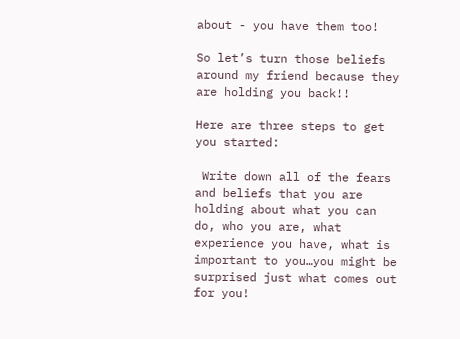about - you have them too!

So let’s turn those beliefs around my friend because they are holding you back!!

Here are three steps to get you started:

 Write down all of the fears and beliefs that you are holding about what you can do, who you are, what experience you have, what is important to you…you might be surprised just what comes out for you!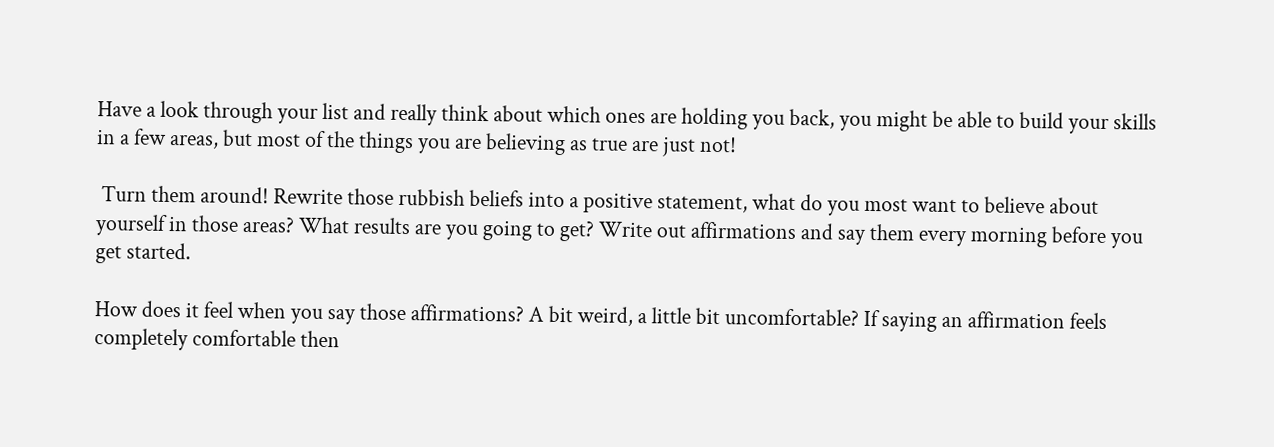Have a look through your list and really think about which ones are holding you back, you might be able to build your skills in a few areas, but most of the things you are believing as true are just not!

 Turn them around! Rewrite those rubbish beliefs into a positive statement, what do you most want to believe about yourself in those areas? What results are you going to get? Write out affirmations and say them every morning before you get started.

How does it feel when you say those affirmations? A bit weird, a little bit uncomfortable? If saying an affirmation feels completely comfortable then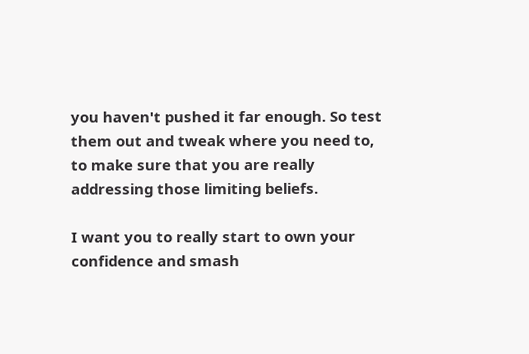you haven't pushed it far enough. So test them out and tweak where you need to, to make sure that you are really addressing those limiting beliefs.

I want you to really start to own your confidence and smash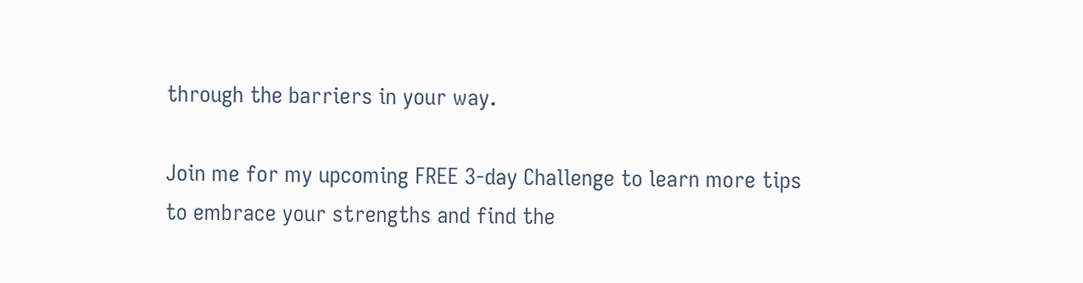through the barriers in your way.

Join me for my upcoming FREE 3-day Challenge to learn more tips to embrace your strengths and find the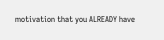motivation that you ALREADY have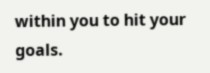within you to hit your goals.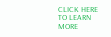CLICK HERE TO LEARN MORE